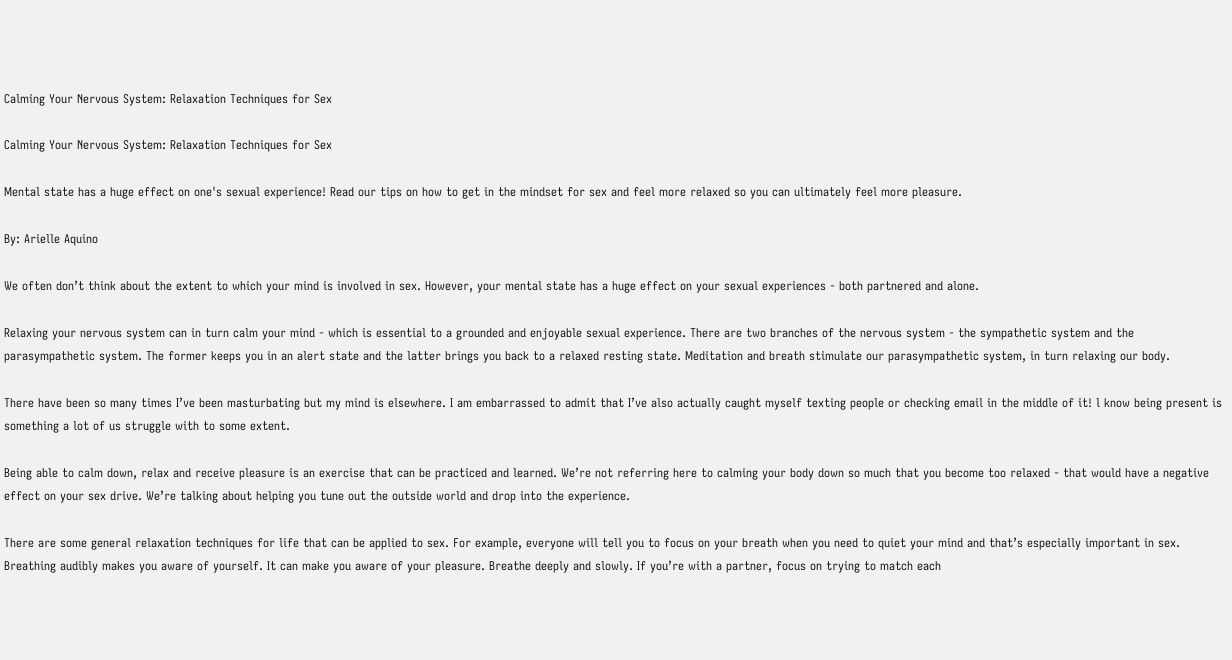Calming Your Nervous System: Relaxation Techniques for Sex

Calming Your Nervous System: Relaxation Techniques for Sex

Mental state has a huge effect on one's sexual experience! Read our tips on how to get in the mindset for sex and feel more relaxed so you can ultimately feel more pleasure.

By: Arielle Aquino

We often don’t think about the extent to which your mind is involved in sex. However, your mental state has a huge effect on your sexual experiences - both partnered and alone.

Relaxing your nervous system can in turn calm your mind - which is essential to a grounded and enjoyable sexual experience. There are two branches of the nervous system - the sympathetic system and the parasympathetic system. The former keeps you in an alert state and the latter brings you back to a relaxed resting state. Meditation and breath stimulate our parasympathetic system, in turn relaxing our body.

There have been so many times I’ve been masturbating but my mind is elsewhere. I am embarrassed to admit that I’ve also actually caught myself texting people or checking email in the middle of it! l know being present is something a lot of us struggle with to some extent.

Being able to calm down, relax and receive pleasure is an exercise that can be practiced and learned. We’re not referring here to calming your body down so much that you become too relaxed - that would have a negative effect on your sex drive. We’re talking about helping you tune out the outside world and drop into the experience.

There are some general relaxation techniques for life that can be applied to sex. For example, everyone will tell you to focus on your breath when you need to quiet your mind and that’s especially important in sex. Breathing audibly makes you aware of yourself. It can make you aware of your pleasure. Breathe deeply and slowly. If you’re with a partner, focus on trying to match each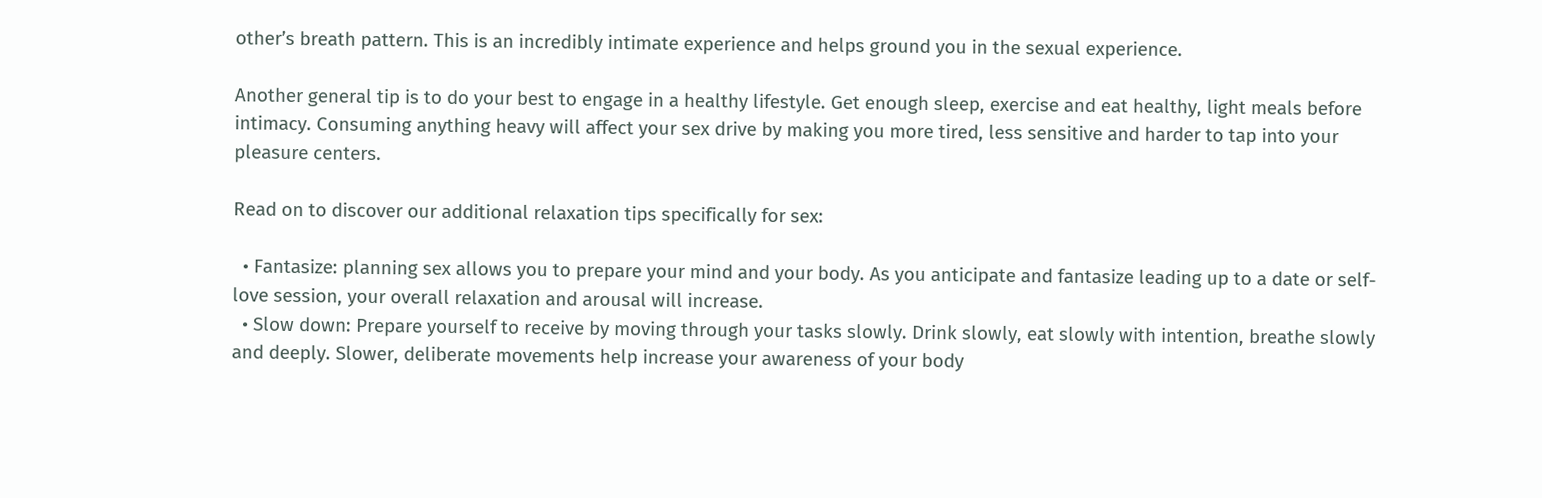other’s breath pattern. This is an incredibly intimate experience and helps ground you in the sexual experience.

Another general tip is to do your best to engage in a healthy lifestyle. Get enough sleep, exercise and eat healthy, light meals before intimacy. Consuming anything heavy will affect your sex drive by making you more tired, less sensitive and harder to tap into your pleasure centers.

Read on to discover our additional relaxation tips specifically for sex:

  • Fantasize: planning sex allows you to prepare your mind and your body. As you anticipate and fantasize leading up to a date or self-love session, your overall relaxation and arousal will increase.
  • Slow down: Prepare yourself to receive by moving through your tasks slowly. Drink slowly, eat slowly with intention, breathe slowly and deeply. Slower, deliberate movements help increase your awareness of your body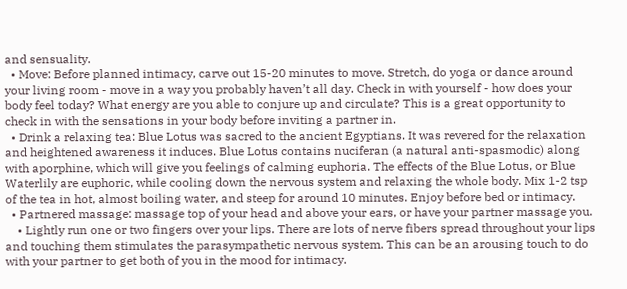and sensuality.
  • Move: Before planned intimacy, carve out 15-20 minutes to move. Stretch, do yoga or dance around your living room - move in a way you probably haven’t all day. Check in with yourself - how does your body feel today? What energy are you able to conjure up and circulate? This is a great opportunity to check in with the sensations in your body before inviting a partner in.
  • Drink a relaxing tea: Blue Lotus was sacred to the ancient Egyptians. It was revered for the relaxation and heightened awareness it induces. Blue Lotus contains nuciferan (a natural anti-spasmodic) along with aporphine, which will give you feelings of calming euphoria. The effects of the Blue Lotus, or Blue Waterlily are euphoric, while cooling down the nervous system and relaxing the whole body. Mix 1-2 tsp of the tea in hot, almost boiling water, and steep for around 10 minutes. Enjoy before bed or intimacy.
  • Partnered massage: massage top of your head and above your ears, or have your partner massage you.
    • Lightly run one or two fingers over your lips. There are lots of nerve fibers spread throughout your lips and touching them stimulates the parasympathetic nervous system. This can be an arousing touch to do with your partner to get both of you in the mood for intimacy.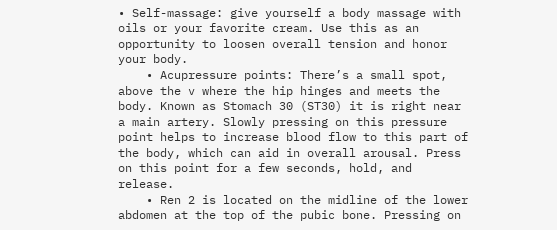• Self-massage: give yourself a body massage with oils or your favorite cream. Use this as an opportunity to loosen overall tension and honor your body.
    • Acupressure points: There’s a small spot, above the v where the hip hinges and meets the body. Known as Stomach 30 (ST30) it is right near a main artery. Slowly pressing on this pressure point helps to increase blood flow to this part of the body, which can aid in overall arousal. Press on this point for a few seconds, hold, and release.
    • Ren 2 is located on the midline of the lower abdomen at the top of the pubic bone. Pressing on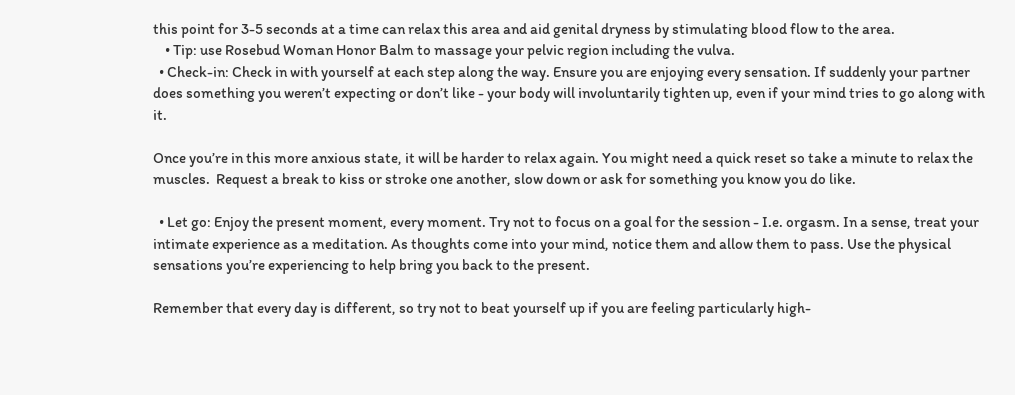this point for 3-5 seconds at a time can relax this area and aid genital dryness by stimulating blood flow to the area.
    • Tip: use Rosebud Woman Honor Balm to massage your pelvic region including the vulva.
  • Check-in: Check in with yourself at each step along the way. Ensure you are enjoying every sensation. If suddenly your partner does something you weren’t expecting or don’t like - your body will involuntarily tighten up, even if your mind tries to go along with it.

Once you’re in this more anxious state, it will be harder to relax again. You might need a quick reset so take a minute to relax the muscles.  Request a break to kiss or stroke one another, slow down or ask for something you know you do like.

  • Let go: Enjoy the present moment, every moment. Try not to focus on a goal for the session - I.e. orgasm. In a sense, treat your intimate experience as a meditation. As thoughts come into your mind, notice them and allow them to pass. Use the physical sensations you’re experiencing to help bring you back to the present.

Remember that every day is different, so try not to beat yourself up if you are feeling particularly high-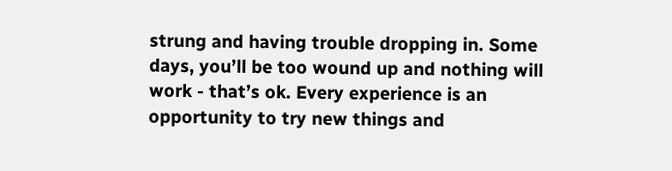strung and having trouble dropping in. Some days, you’ll be too wound up and nothing will work - that’s ok. Every experience is an opportunity to try new things and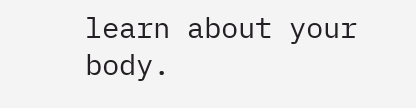learn about your body.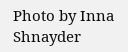Photo by Inna Shnayder